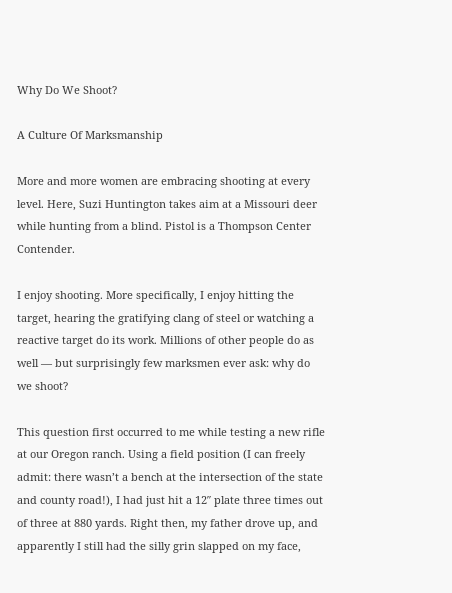Why Do We Shoot?

A Culture Of Marksmanship

More and more women are embracing shooting at every level. Here, Suzi Huntington takes aim at a Missouri deer while hunting from a blind. Pistol is a Thompson Center Contender.

I enjoy shooting. More specifically, I enjoy hitting the target, hearing the gratifying clang of steel or watching a reactive target do its work. Millions of other people do as well — but surprisingly few marksmen ever ask: why do we shoot?

This question first occurred to me while testing a new rifle at our Oregon ranch. Using a field position (I can freely admit: there wasn’t a bench at the intersection of the state and county road!), I had just hit a 12″ plate three times out of three at 880 yards. Right then, my father drove up, and apparently I still had the silly grin slapped on my face,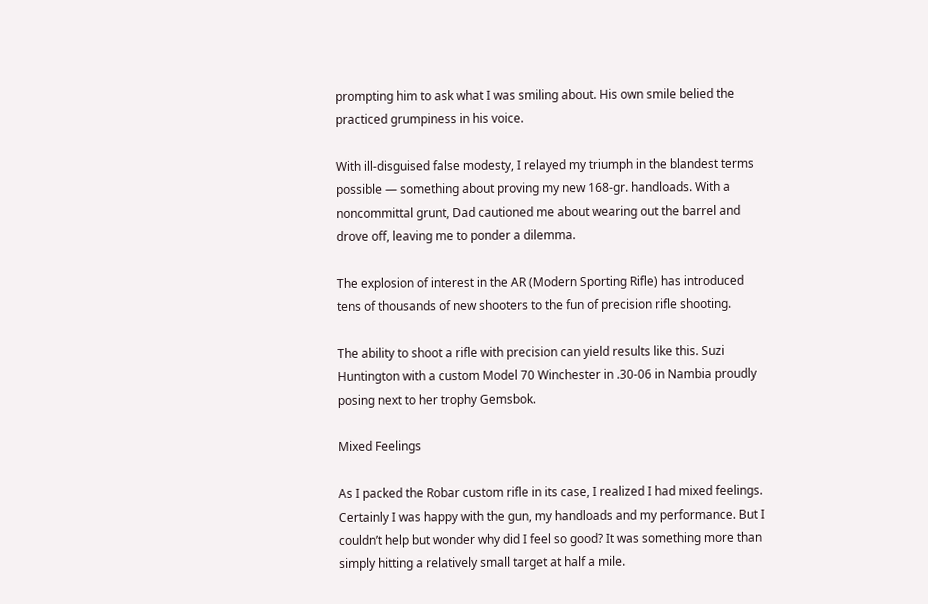prompting him to ask what I was smiling about. His own smile belied the practiced grumpiness in his voice.

With ill-disguised false modesty, I relayed my triumph in the blandest terms possible — something about proving my new 168-gr. handloads. With a noncommittal grunt, Dad cautioned me about wearing out the barrel and drove off, leaving me to ponder a dilemma.

The explosion of interest in the AR (Modern Sporting Rifle) has introduced tens of thousands of new shooters to the fun of precision rifle shooting.

The ability to shoot a rifle with precision can yield results like this. Suzi Huntington with a custom Model 70 Winchester in .30-06 in Nambia proudly posing next to her trophy Gemsbok.

Mixed Feelings

As I packed the Robar custom rifle in its case, I realized I had mixed feelings. Certainly I was happy with the gun, my handloads and my performance. But I couldn’t help but wonder why did I feel so good? It was something more than simply hitting a relatively small target at half a mile.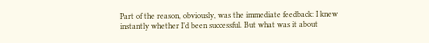Part of the reason, obviously, was the immediate feedback: I knew instantly whether I’d been successful. But what was it about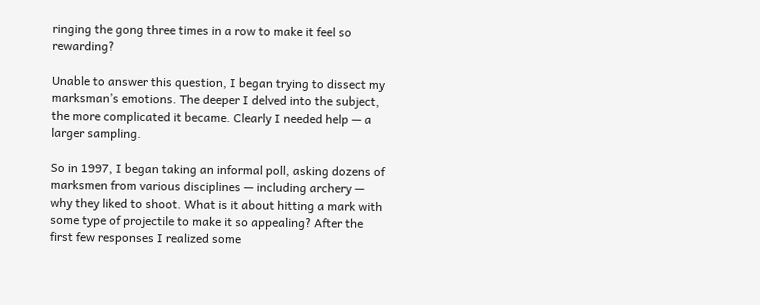ringing the gong three times in a row to make it feel so rewarding?

Unable to answer this question, I began trying to dissect my marksman’s emotions. The deeper I delved into the subject, the more complicated it became. Clearly I needed help — a larger sampling.

So in 1997, I began taking an informal poll, asking dozens of marksmen from various disciplines — including archery — why they liked to shoot. What is it about hitting a mark with some type of projectile to make it so appealing? After the first few responses I realized some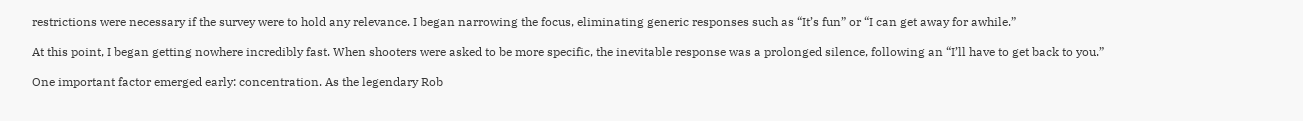restrictions were necessary if the survey were to hold any relevance. I began narrowing the focus, eliminating generic responses such as “It’s fun” or “I can get away for awhile.”

At this point, I began getting nowhere incredibly fast. When shooters were asked to be more specific, the inevitable response was a prolonged silence, following an “I’ll have to get back to you.”

One important factor emerged early: concentration. As the legendary Rob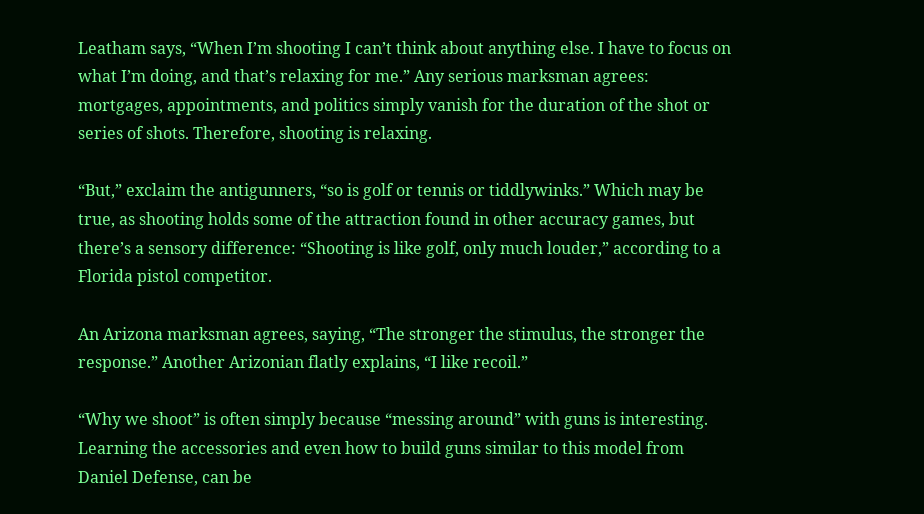Leatham says, “When I’m shooting I can’t think about anything else. I have to focus on what I’m doing, and that’s relaxing for me.” Any serious marksman agrees: mortgages, appointments, and politics simply vanish for the duration of the shot or series of shots. Therefore, shooting is relaxing.

“But,” exclaim the antigunners, “so is golf or tennis or tiddlywinks.” Which may be true, as shooting holds some of the attraction found in other accuracy games, but there’s a sensory difference: “Shooting is like golf, only much louder,” according to a Florida pistol competitor.

An Arizona marksman agrees, saying, “The stronger the stimulus, the stronger the response.” Another Arizonian flatly explains, “I like recoil.”

“Why we shoot” is often simply because “messing around” with guns is interesting. Learning the accessories and even how to build guns similar to this model from Daniel Defense, can be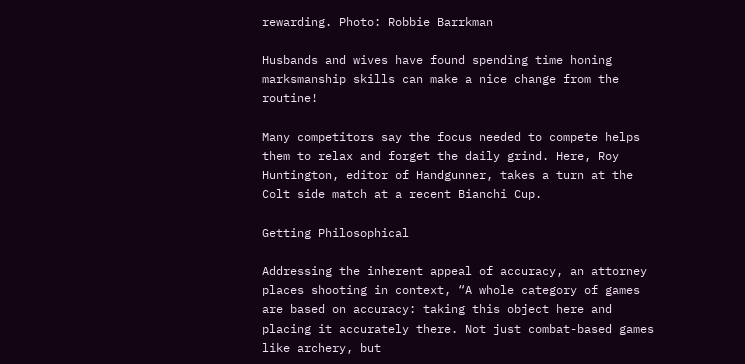rewarding. Photo: Robbie Barrkman

Husbands and wives have found spending time honing marksmanship skills can make a nice change from the routine!

Many competitors say the focus needed to compete helps them to relax and forget the daily grind. Here, Roy Huntington, editor of Handgunner, takes a turn at the Colt side match at a recent Bianchi Cup.

Getting Philosophical

Addressing the inherent appeal of accuracy, an attorney places shooting in context, “A whole category of games are based on accuracy: taking this object here and placing it accurately there. Not just combat-based games like archery, but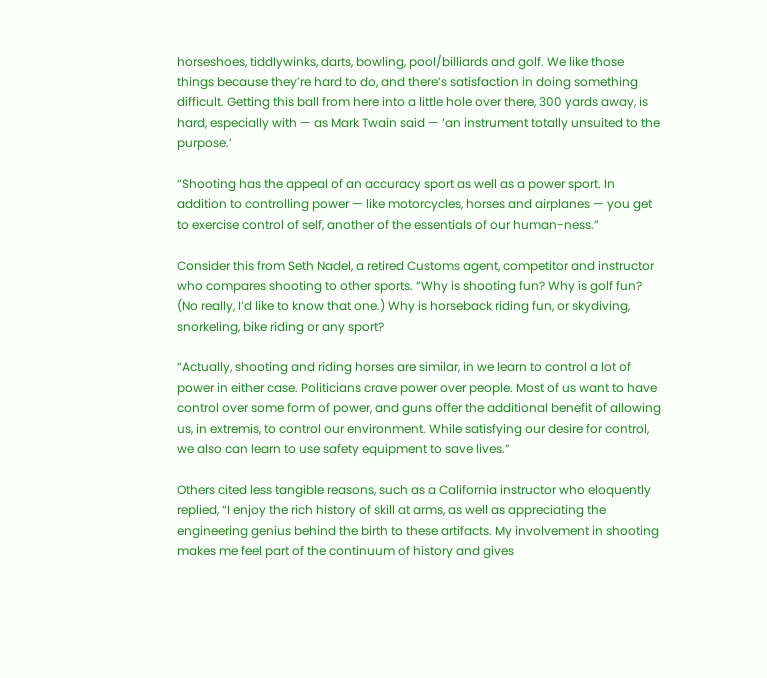horseshoes, tiddlywinks, darts, bowling, pool/billiards and golf. We like those things because they’re hard to do, and there’s satisfaction in doing something difficult. Getting this ball from here into a little hole over there, 300 yards away, is hard, especially with — as Mark Twain said — ‘an instrument totally unsuited to the purpose.’

“Shooting has the appeal of an accuracy sport as well as a power sport. In addition to controlling power — like motorcycles, horses and airplanes — you get to exercise control of self, another of the essentials of our human-ness.”

Consider this from Seth Nadel, a retired Customs agent, competitor and instructor who compares shooting to other sports. “Why is shooting fun? Why is golf fun? (No really, I’d like to know that one.) Why is horseback riding fun, or skydiving, snorkeling, bike riding or any sport?

“Actually, shooting and riding horses are similar, in we learn to control a lot of power in either case. Politicians crave power over people. Most of us want to have control over some form of power, and guns offer the additional benefit of allowing us, in extremis, to control our environment. While satisfying our desire for control, we also can learn to use safety equipment to save lives.”

Others cited less tangible reasons, such as a California instructor who eloquently replied, “I enjoy the rich history of skill at arms, as well as appreciating the engineering genius behind the birth to these artifacts. My involvement in shooting makes me feel part of the continuum of history and gives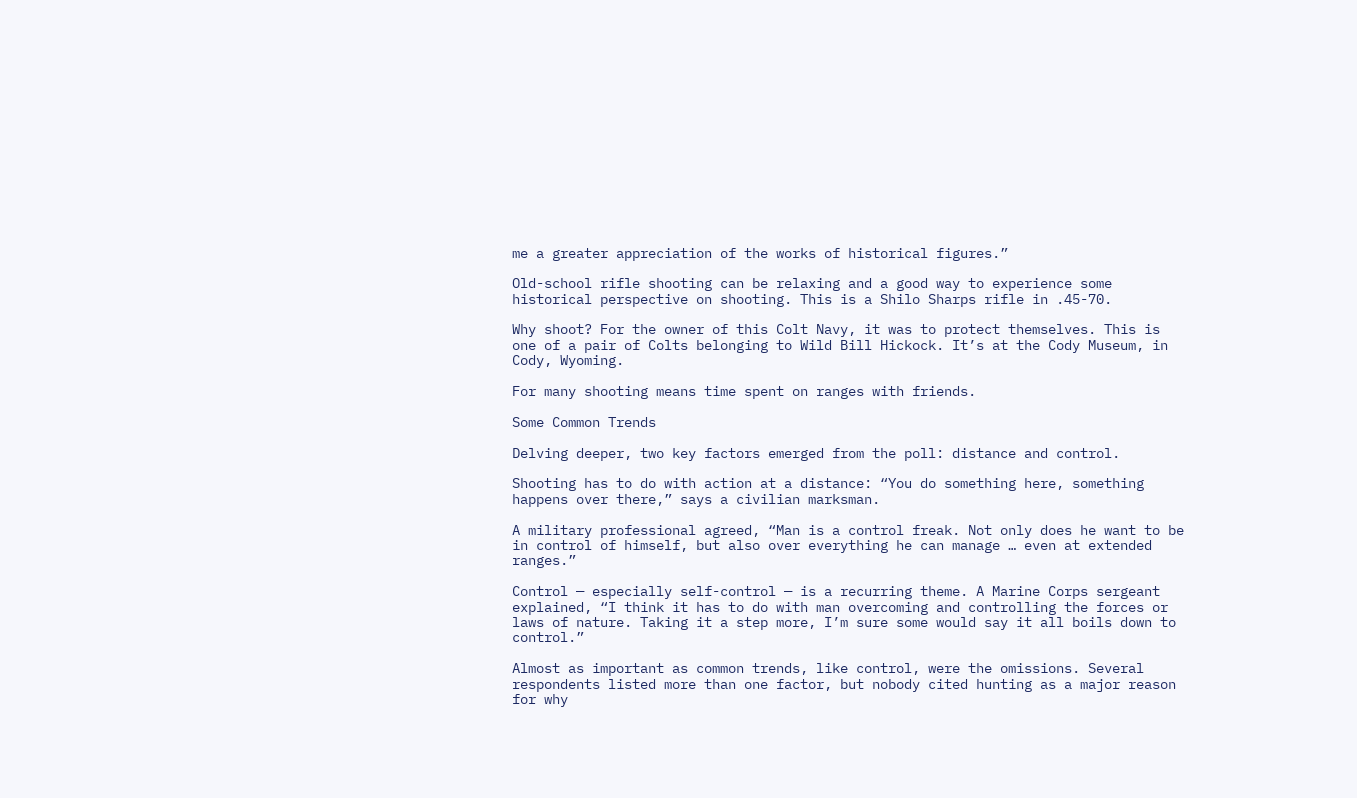me a greater appreciation of the works of historical figures.”

Old-school rifle shooting can be relaxing and a good way to experience some historical perspective on shooting. This is a Shilo Sharps rifle in .45-70.

Why shoot? For the owner of this Colt Navy, it was to protect themselves. This is one of a pair of Colts belonging to Wild Bill Hickock. It’s at the Cody Museum, in Cody, Wyoming.

For many shooting means time spent on ranges with friends.

Some Common Trends

Delving deeper, two key factors emerged from the poll: distance and control.

Shooting has to do with action at a distance: “You do something here, something happens over there,” says a civilian marksman.

A military professional agreed, “Man is a control freak. Not only does he want to be in control of himself, but also over everything he can manage … even at extended ranges.”

Control — especially self-control — is a recurring theme. A Marine Corps sergeant explained, “I think it has to do with man overcoming and controlling the forces or laws of nature. Taking it a step more, I’m sure some would say it all boils down to control.”

Almost as important as common trends, like control, were the omissions. Several respondents listed more than one factor, but nobody cited hunting as a major reason for why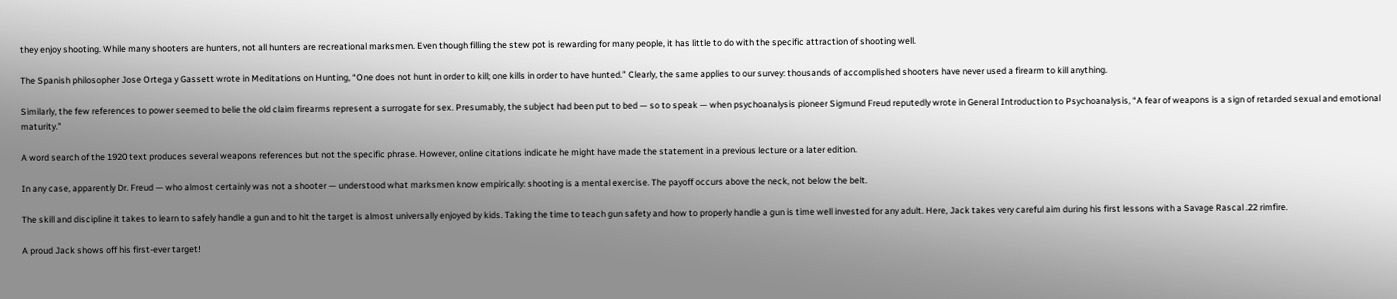they enjoy shooting. While many shooters are hunters, not all hunters are recreational marksmen. Even though filling the stew pot is rewarding for many people, it has little to do with the specific attraction of shooting well.

The Spanish philosopher Jose Ortega y Gassett wrote in Meditations on Hunting, “One does not hunt in order to kill; one kills in order to have hunted.” Clearly, the same applies to our survey: thousands of accomplished shooters have never used a firearm to kill anything.

Similarly, the few references to power seemed to belie the old claim firearms represent a surrogate for sex. Presumably, the subject had been put to bed — so to speak — when psychoanalysis pioneer Sigmund Freud reputedly wrote in General Introduction to Psychoanalysis, “A fear of weapons is a sign of retarded sexual and emotional maturity.”

A word search of the 1920 text produces several weapons references but not the specific phrase. However, online citations indicate he might have made the statement in a previous lecture or a later edition.

In any case, apparently Dr. Freud — who almost certainly was not a shooter — understood what marksmen know empirically: shooting is a mental exercise. The payoff occurs above the neck, not below the belt.

The skill and discipline it takes to learn to safely handle a gun and to hit the target is almost universally enjoyed by kids. Taking the time to teach gun safety and how to properly handle a gun is time well invested for any adult. Here, Jack takes very careful aim during his first lessons with a Savage Rascal .22 rimfire.

A proud Jack shows off his first-ever target!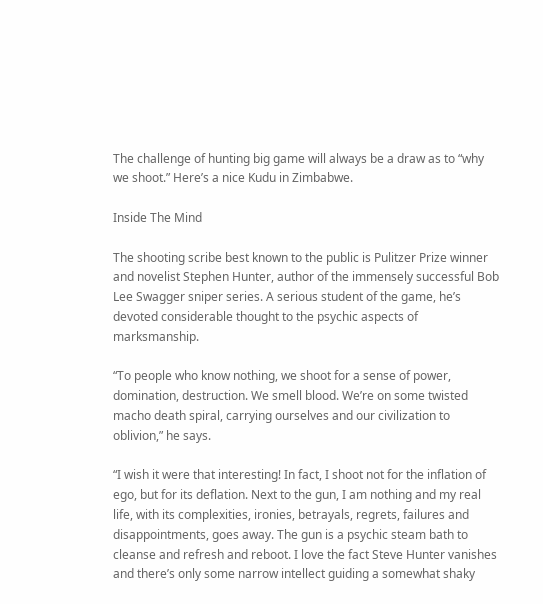The challenge of hunting big game will always be a draw as to “why we shoot.” Here’s a nice Kudu in Zimbabwe.

Inside The Mind

The shooting scribe best known to the public is Pulitzer Prize winner and novelist Stephen Hunter, author of the immensely successful Bob Lee Swagger sniper series. A serious student of the game, he’s devoted considerable thought to the psychic aspects of marksmanship.

“To people who know nothing, we shoot for a sense of power, domination, destruction. We smell blood. We’re on some twisted macho death spiral, carrying ourselves and our civilization to oblivion,” he says.

“I wish it were that interesting! In fact, I shoot not for the inflation of ego, but for its deflation. Next to the gun, I am nothing and my real life, with its complexities, ironies, betrayals, regrets, failures and disappointments, goes away. The gun is a psychic steam bath to cleanse and refresh and reboot. I love the fact Steve Hunter vanishes and there’s only some narrow intellect guiding a somewhat shaky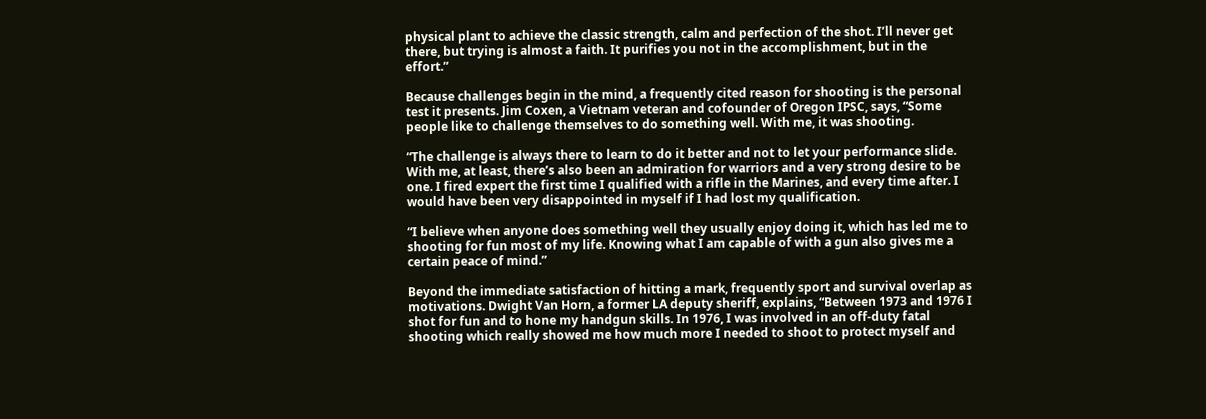physical plant to achieve the classic strength, calm and perfection of the shot. I’ll never get there, but trying is almost a faith. It purifies you not in the accomplishment, but in the effort.”

Because challenges begin in the mind, a frequently cited reason for shooting is the personal test it presents. Jim Coxen, a Vietnam veteran and cofounder of Oregon IPSC, says, “Some people like to challenge themselves to do something well. With me, it was shooting.

“The challenge is always there to learn to do it better and not to let your performance slide. With me, at least, there’s also been an admiration for warriors and a very strong desire to be one. I fired expert the first time I qualified with a rifle in the Marines, and every time after. I would have been very disappointed in myself if I had lost my qualification.

“I believe when anyone does something well they usually enjoy doing it, which has led me to shooting for fun most of my life. Knowing what I am capable of with a gun also gives me a certain peace of mind.”

Beyond the immediate satisfaction of hitting a mark, frequently sport and survival overlap as motivations. Dwight Van Horn, a former LA deputy sheriff, explains, “Between 1973 and 1976 I shot for fun and to hone my handgun skills. In 1976, I was involved in an off-duty fatal shooting which really showed me how much more I needed to shoot to protect myself and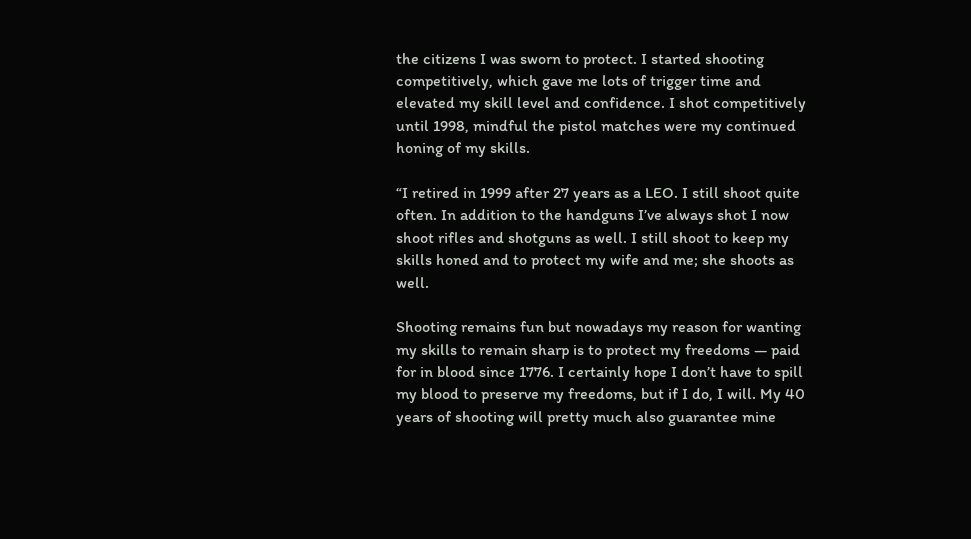the citizens I was sworn to protect. I started shooting competitively, which gave me lots of trigger time and elevated my skill level and confidence. I shot competitively until 1998, mindful the pistol matches were my continued honing of my skills.

“I retired in 1999 after 27 years as a LEO. I still shoot quite often. In addition to the handguns I’ve always shot I now shoot rifles and shotguns as well. I still shoot to keep my skills honed and to protect my wife and me; she shoots as well.

Shooting remains fun but nowadays my reason for wanting my skills to remain sharp is to protect my freedoms — paid for in blood since 1776. I certainly hope I don’t have to spill my blood to preserve my freedoms, but if I do, I will. My 40 years of shooting will pretty much also guarantee mine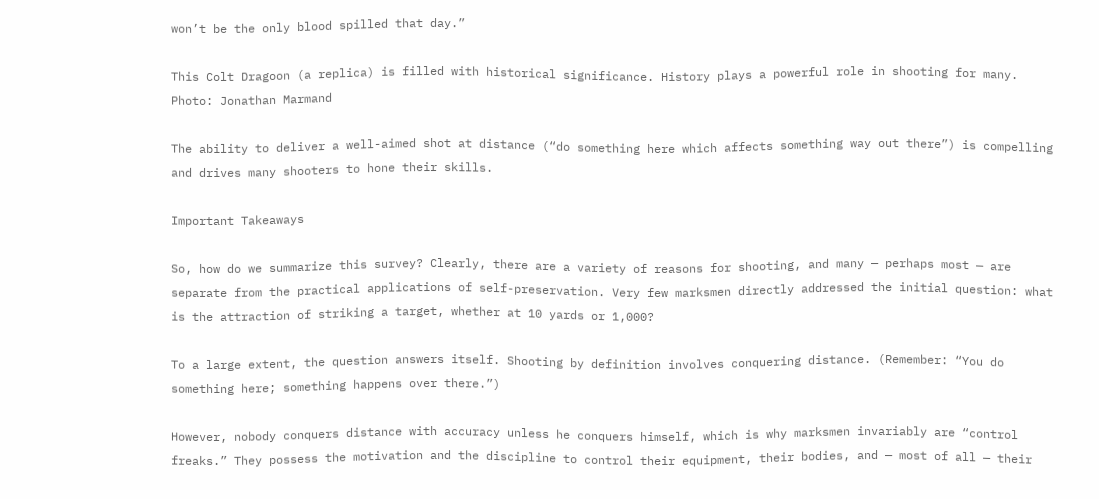won’t be the only blood spilled that day.”

This Colt Dragoon (a replica) is filled with historical significance. History plays a powerful role in shooting for many. Photo: Jonathan Marmand

The ability to deliver a well-aimed shot at distance (“do something here which affects something way out there”) is compelling and drives many shooters to hone their skills.

Important Takeaways

So, how do we summarize this survey? Clearly, there are a variety of reasons for shooting, and many — perhaps most — are separate from the practical applications of self-preservation. Very few marksmen directly addressed the initial question: what is the attraction of striking a target, whether at 10 yards or 1,000?

To a large extent, the question answers itself. Shooting by definition involves conquering distance. (Remember: “You do something here; something happens over there.”)

However, nobody conquers distance with accuracy unless he conquers himself, which is why marksmen invariably are “control freaks.” They possess the motivation and the discipline to control their equipment, their bodies, and — most of all — their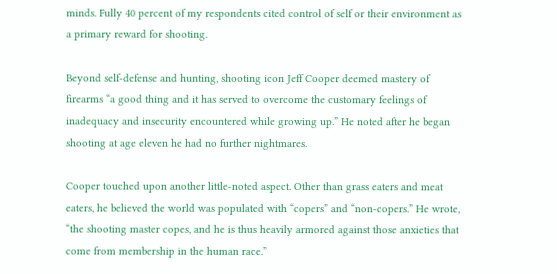minds. Fully 40 percent of my respondents cited control of self or their environment as a primary reward for shooting.

Beyond self-defense and hunting, shooting icon Jeff Cooper deemed mastery of firearms “a good thing and it has served to overcome the customary feelings of inadequacy and insecurity encountered while growing up.” He noted after he began shooting at age eleven he had no further nightmares.

Cooper touched upon another little-noted aspect. Other than grass eaters and meat eaters, he believed the world was populated with “copers” and “non-copers.” He wrote, “the shooting master copes, and he is thus heavily armored against those anxieties that come from membership in the human race.”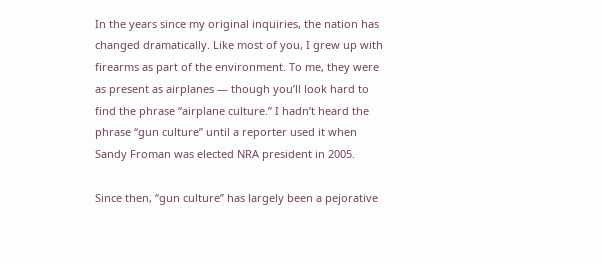In the years since my original inquiries, the nation has changed dramatically. Like most of you, I grew up with firearms as part of the environment. To me, they were as present as airplanes — though you’ll look hard to find the phrase “airplane culture.” I hadn’t heard the phrase “gun culture” until a reporter used it when Sandy Froman was elected NRA president in 2005.

Since then, “gun culture” has largely been a pejorative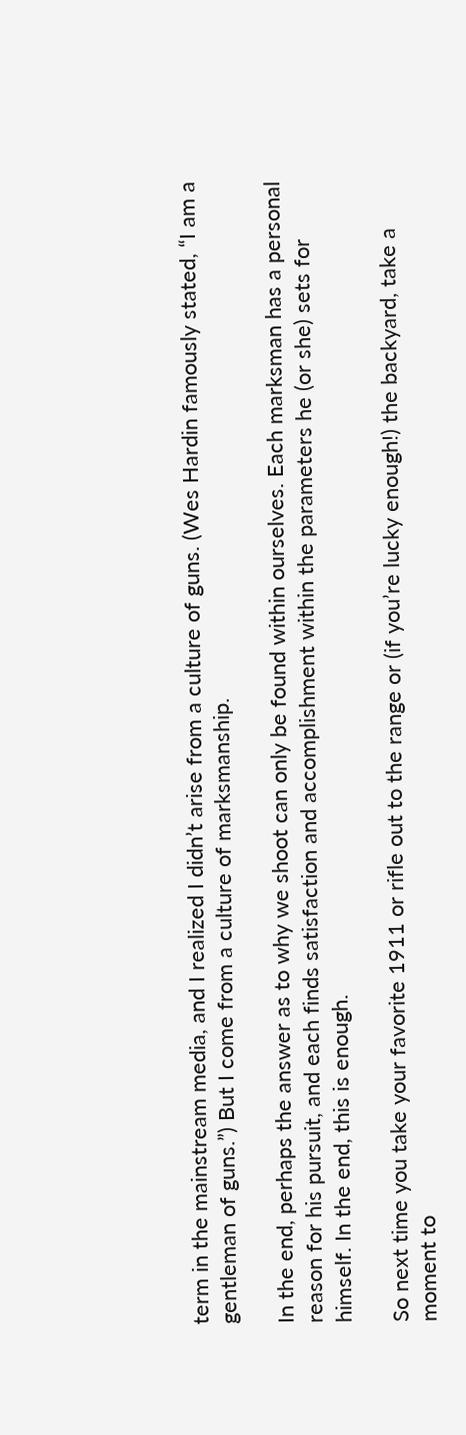term in the mainstream media, and I realized I didn’t arise from a culture of guns. (Wes Hardin famously stated, “I am a gentleman of guns.”) But I come from a culture of marksmanship.

In the end, perhaps the answer as to why we shoot can only be found within ourselves. Each marksman has a personal reason for his pursuit, and each finds satisfaction and accomplishment within the parameters he (or she) sets for himself. In the end, this is enough.

So next time you take your favorite 1911 or rifle out to the range or (if you’re lucky enough!) the backyard, take a moment to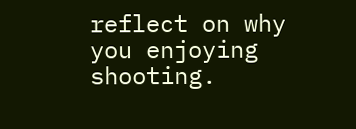reflect on why you enjoying shooting.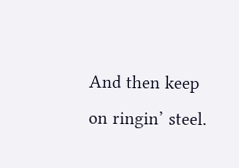And then keep on ringin’ steel.